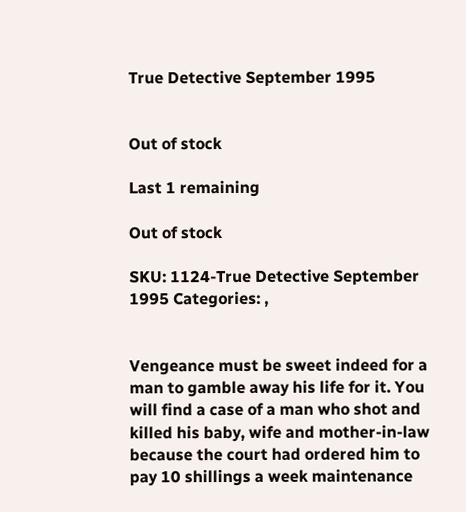True Detective September 1995


Out of stock

Last 1 remaining

Out of stock

SKU: 1124-True Detective September 1995 Categories: ,


Vengeance must be sweet indeed for a man to gamble away his life for it. You will find a case of a man who shot and killed his baby, wife and mother-in-law because the court had ordered him to pay 10 shillings a week maintenance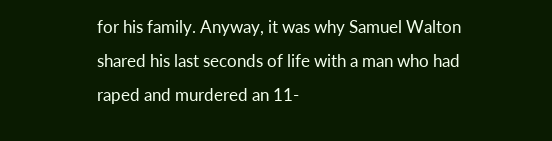for his family. Anyway, it was why Samuel Walton shared his last seconds of life with a man who had raped and murdered an 11-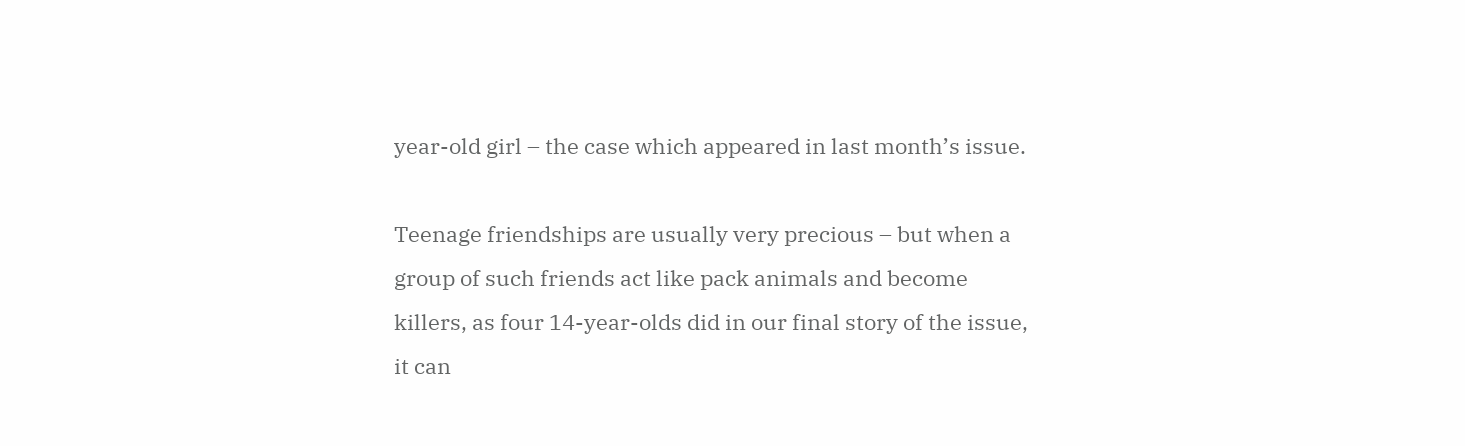year-old girl – the case which appeared in last month’s issue.

Teenage friendships are usually very precious – but when a group of such friends act like pack animals and become killers, as four 14-year-olds did in our final story of the issue, it can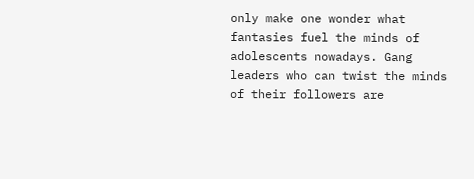only make one wonder what fantasies fuel the minds of adolescents nowadays. Gang leaders who can twist the minds of their followers are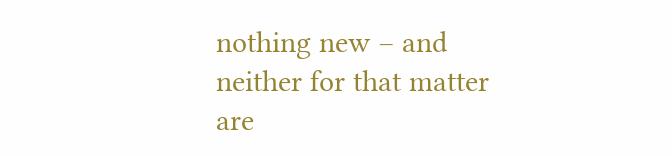nothing new – and neither for that matter are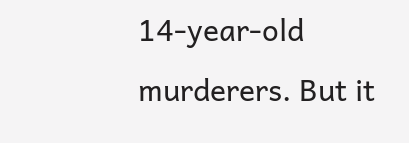14-year-old murderers. But it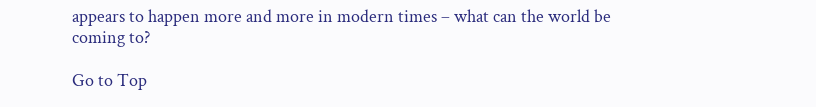appears to happen more and more in modern times – what can the world be coming to?

Go to Top